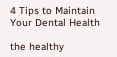4 Tips to Maintain Your Dental Health

the healthy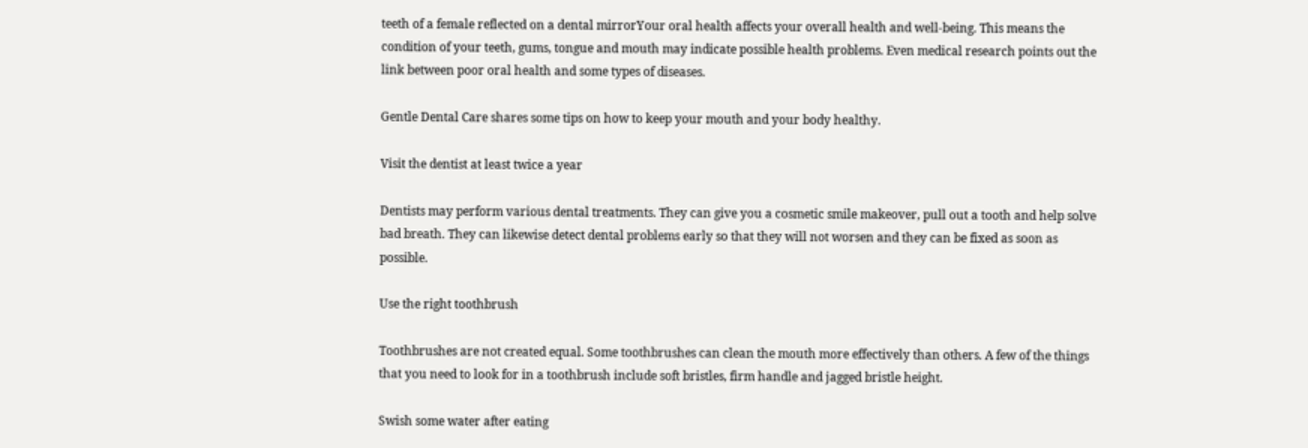teeth of a female reflected on a dental mirrorYour oral health affects your overall health and well-being. This means the condition of your teeth, gums, tongue and mouth may indicate possible health problems. Even medical research points out the link between poor oral health and some types of diseases.

Gentle Dental Care shares some tips on how to keep your mouth and your body healthy.

Visit the dentist at least twice a year

Dentists may perform various dental treatments. They can give you a cosmetic smile makeover, pull out a tooth and help solve bad breath. They can likewise detect dental problems early so that they will not worsen and they can be fixed as soon as possible.

Use the right toothbrush

Toothbrushes are not created equal. Some toothbrushes can clean the mouth more effectively than others. A few of the things that you need to look for in a toothbrush include soft bristles, firm handle and jagged bristle height.

Swish some water after eating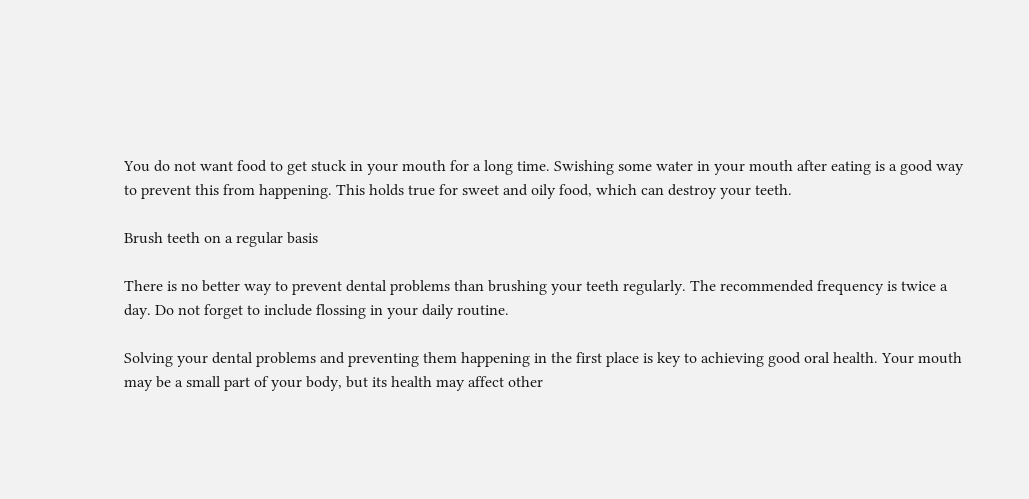You do not want food to get stuck in your mouth for a long time. Swishing some water in your mouth after eating is a good way to prevent this from happening. This holds true for sweet and oily food, which can destroy your teeth.

Brush teeth on a regular basis

There is no better way to prevent dental problems than brushing your teeth regularly. The recommended frequency is twice a day. Do not forget to include flossing in your daily routine.

Solving your dental problems and preventing them happening in the first place is key to achieving good oral health. Your mouth may be a small part of your body, but its health may affect other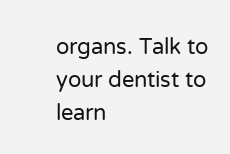organs. Talk to your dentist to learn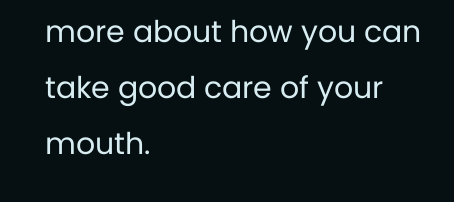more about how you can take good care of your mouth.